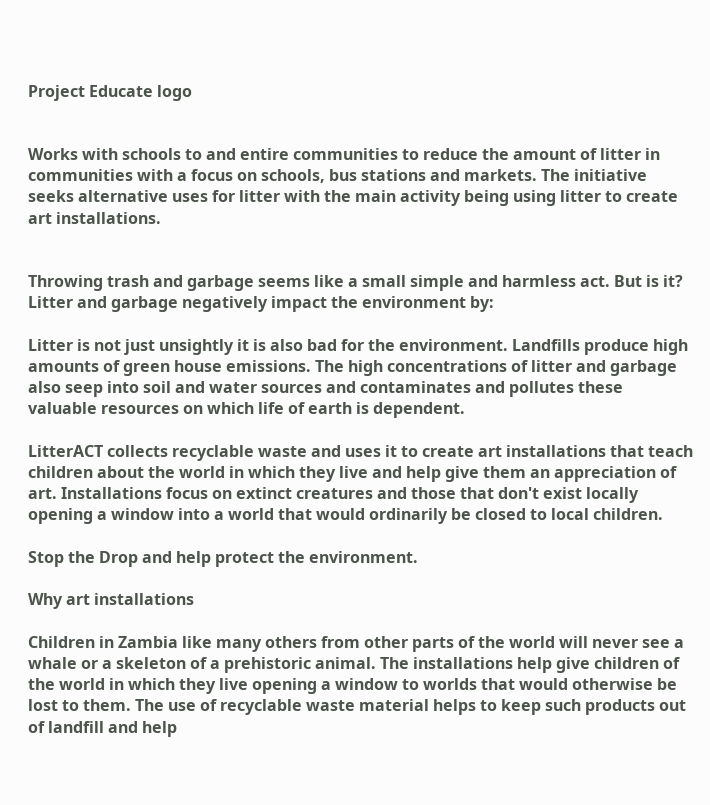Project Educate logo


Works with schools to and entire communities to reduce the amount of litter in communities with a focus on schools, bus stations and markets. The initiative seeks alternative uses for litter with the main activity being using litter to create art installations.


Throwing trash and garbage seems like a small simple and harmless act. But is it? Litter and garbage negatively impact the environment by:

Litter is not just unsightly it is also bad for the environment. Landfills produce high amounts of green house emissions. The high concentrations of litter and garbage also seep into soil and water sources and contaminates and pollutes these valuable resources on which life of earth is dependent.

LitterACT collects recyclable waste and uses it to create art installations that teach children about the world in which they live and help give them an appreciation of art. Installations focus on extinct creatures and those that don't exist locally opening a window into a world that would ordinarily be closed to local children.

Stop the Drop and help protect the environment.

Why art installations

Children in Zambia like many others from other parts of the world will never see a whale or a skeleton of a prehistoric animal. The installations help give children of the world in which they live opening a window to worlds that would otherwise be lost to them. The use of recyclable waste material helps to keep such products out of landfill and help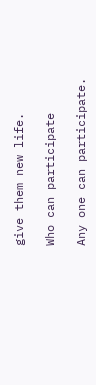give them new life.

Who can participate

Any one can participate.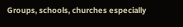Groups, schools, churches especially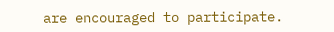are encouraged to participate.